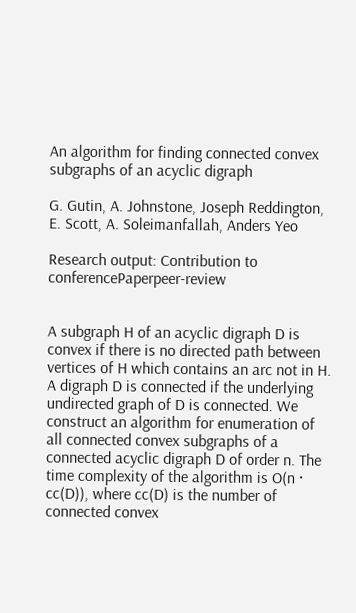An algorithm for finding connected convex subgraphs of an acyclic digraph

G. Gutin, A. Johnstone, Joseph Reddington, E. Scott, A. Soleimanfallah, Anders Yeo

Research output: Contribution to conferencePaperpeer-review


A subgraph H of an acyclic digraph D is convex if there is no directed path between vertices of H which contains an arc not in H. A digraph D is connected if the underlying undirected graph of D is connected. We construct an algorithm for enumeration of all connected convex subgraphs of a connected acyclic digraph D of order n. The time complexity of the algorithm is O(n · cc(D)), where cc(D) is the number of connected convex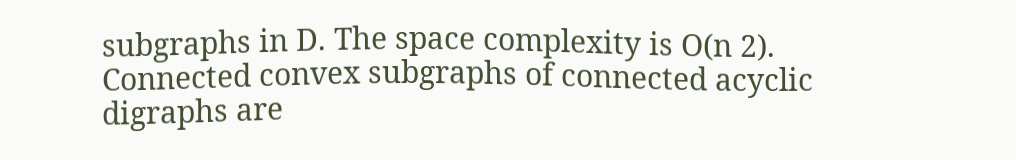subgraphs in D. The space complexity is O(n 2). Connected convex subgraphs of connected acyclic digraphs are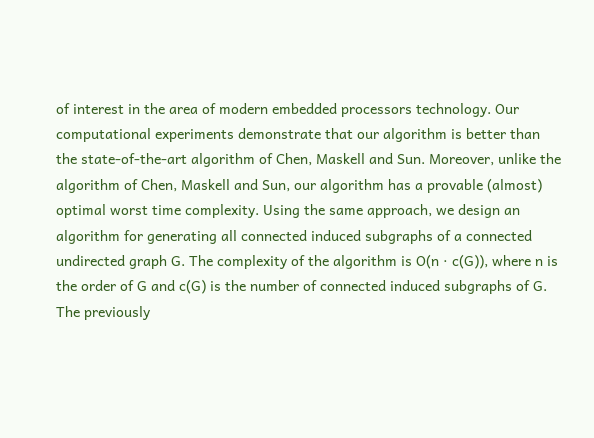of interest in the area of modern embedded processors technology. Our computational experiments demonstrate that our algorithm is better than the state-of-the-art algorithm of Chen, Maskell and Sun. Moreover, unlike the algorithm of Chen, Maskell and Sun, our algorithm has a provable (almost) optimal worst time complexity. Using the same approach, we design an algorithm for generating all connected induced subgraphs of a connected undirected graph G. The complexity of the algorithm is O(n · c(G)), where n is the order of G and c(G) is the number of connected induced subgraphs of G. The previously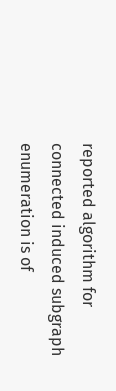reported algorithm for connected induced subgraph enumeration is of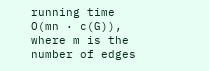running time O(mn · c(G)), where m is the number of edges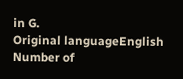in G.
Original languageEnglish
Number of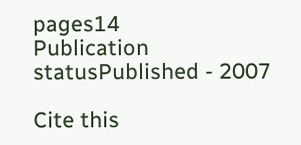pages14
Publication statusPublished - 2007

Cite this